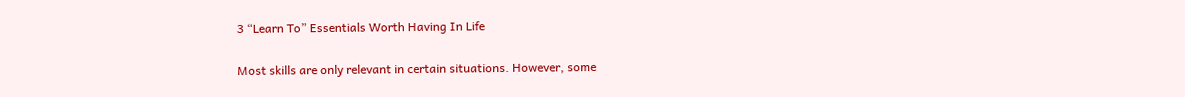3 “Learn To” Essentials Worth Having In Life

Most skills are only relevant in certain situations. However, some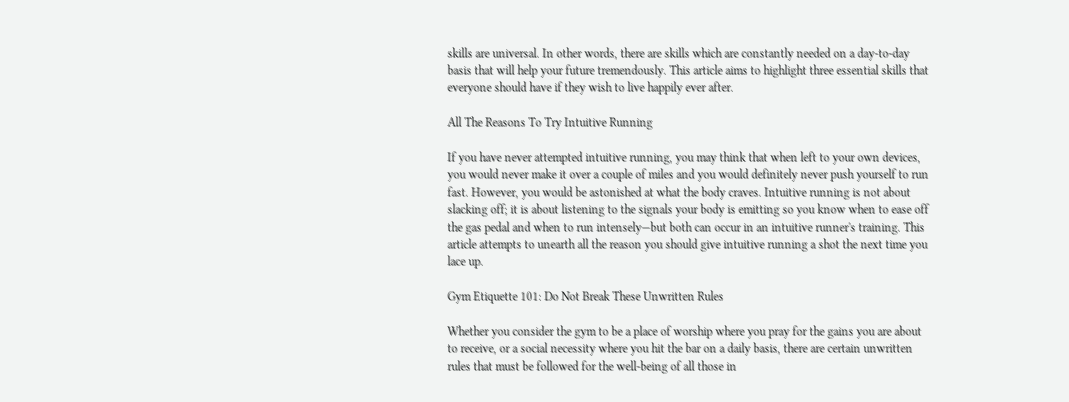skills are universal. In other words, there are skills which are constantly needed on a day-to-day basis that will help your future tremendously. This article aims to highlight three essential skills that everyone should have if they wish to live happily ever after.

All The Reasons To Try Intuitive Running

If you have never attempted intuitive running, you may think that when left to your own devices, you would never make it over a couple of miles and you would definitely never push yourself to run fast. However, you would be astonished at what the body craves. Intuitive running is not about slacking off; it is about listening to the signals your body is emitting so you know when to ease off the gas pedal and when to run intensely—but both can occur in an intuitive runner's training. This article attempts to unearth all the reason you should give intuitive running a shot the next time you lace up.

Gym Etiquette 101: Do Not Break These Unwritten Rules

Whether you consider the gym to be a place of worship where you pray for the gains you are about to receive, or a social necessity where you hit the bar on a daily basis, there are certain unwritten rules that must be followed for the well-being of all those in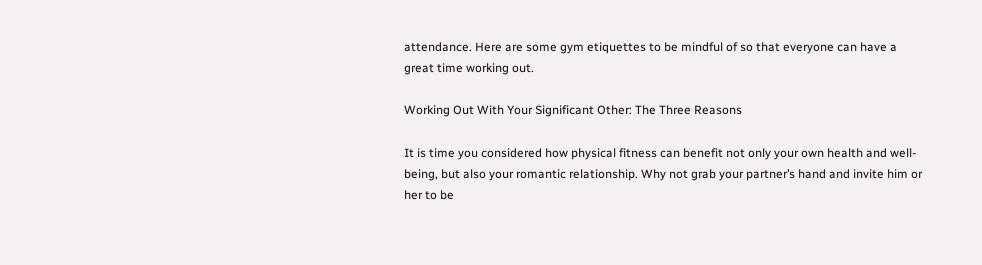attendance. Here are some gym etiquettes to be mindful of so that everyone can have a great time working out.

Working Out With Your Significant Other: The Three Reasons

It is time you considered how physical fitness can benefit not only your own health and well-being, but also your romantic relationship. Why not grab your partner’s hand and invite him or her to be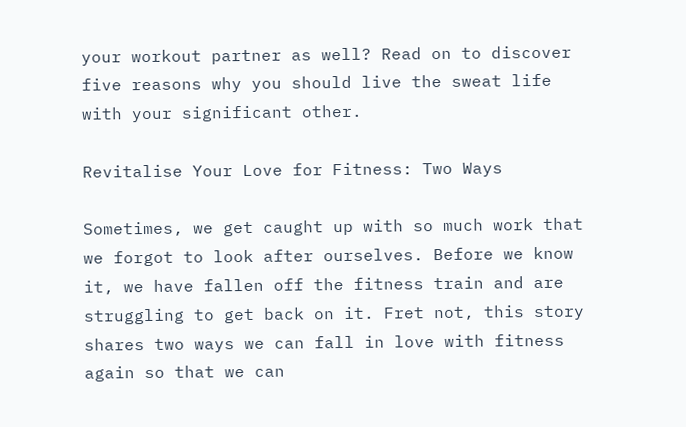your workout partner as well? Read on to discover five reasons why you should live the sweat life with your significant other.

Revitalise Your Love for Fitness: Two Ways

Sometimes, we get caught up with so much work that we forgot to look after ourselves. Before we know it, we have fallen off the fitness train and are struggling to get back on it. Fret not, this story shares two ways we can fall in love with fitness again so that we can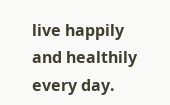live happily and healthily every day.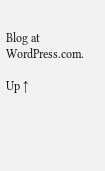Blog at WordPress.com.

Up ↑